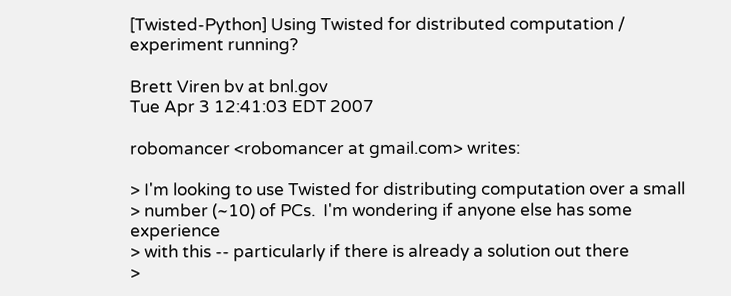[Twisted-Python] Using Twisted for distributed computation / experiment running?

Brett Viren bv at bnl.gov
Tue Apr 3 12:41:03 EDT 2007

robomancer <robomancer at gmail.com> writes:

> I'm looking to use Twisted for distributing computation over a small
> number (~10) of PCs.  I'm wondering if anyone else has some experience
> with this -- particularly if there is already a solution out there
>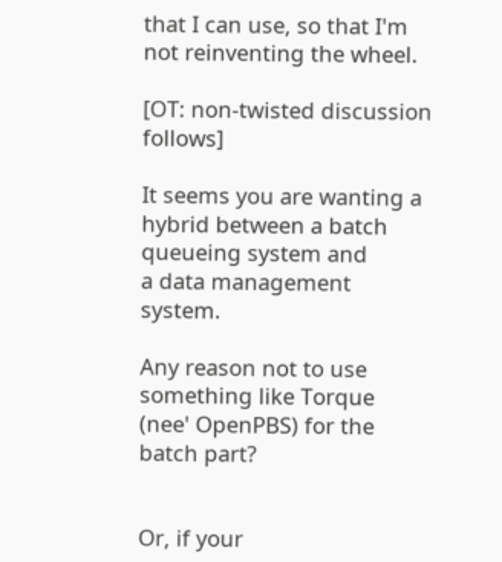that I can use, so that I'm not reinventing the wheel.

[OT: non-twisted discussion follows]

It seems you are wanting a hybrid between a batch queueing system and
a data management system.

Any reason not to use something like Torque (nee' OpenPBS) for the
batch part?


Or, if your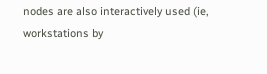nodes are also interactively used (ie, workstations by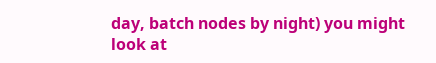day, batch nodes by night) you might look at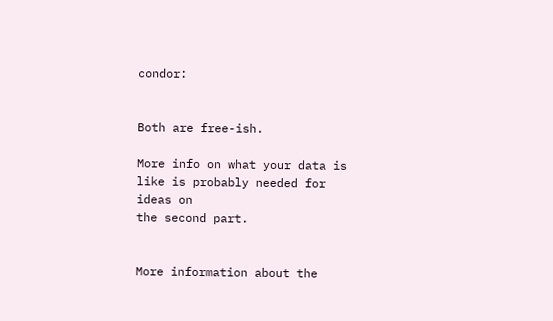condor:


Both are free-ish.

More info on what your data is like is probably needed for ideas on
the second part.


More information about the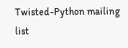Twisted-Python mailing list